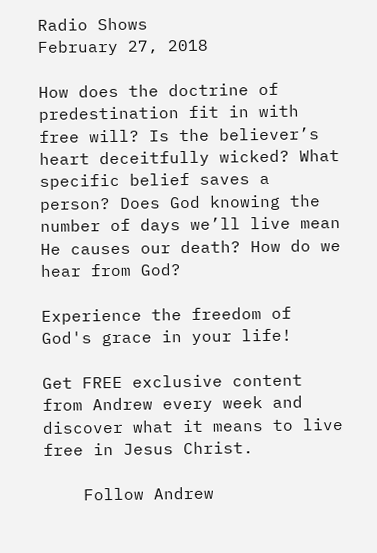Radio Shows
February 27, 2018

How does the doctrine of predestination fit in with free will? Is the believer’s heart deceitfully wicked? What specific belief saves a person? Does God knowing the number of days we’ll live mean He causes our death? How do we hear from God?

Experience the freedom of God's grace in your life!

Get FREE exclusive content from Andrew every week and discover what it means to live free in Jesus Christ.

    Follow Andrew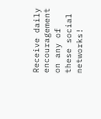Receive daily encouragement on any of these social networks!